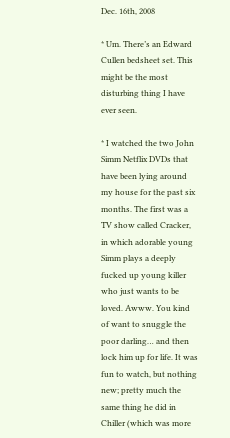Dec. 16th, 2008

* Um. There’s an Edward Cullen bedsheet set. This might be the most disturbing thing I have ever seen.

* I watched the two John Simm Netflix DVDs that have been lying around my house for the past six months. The first was a TV show called Cracker, in which adorable young Simm plays a deeply fucked up young killer who just wants to be loved. Awww. You kind of want to snuggle the poor darling… and then lock him up for life. It was fun to watch, but nothing new; pretty much the same thing he did in Chiller (which was more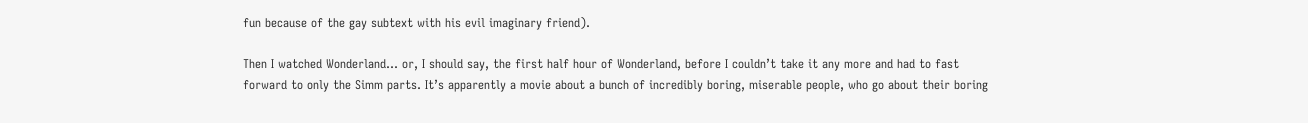fun because of the gay subtext with his evil imaginary friend).

Then I watched Wonderland… or, I should say, the first half hour of Wonderland, before I couldn’t take it any more and had to fast forward to only the Simm parts. It’s apparently a movie about a bunch of incredibly boring, miserable people, who go about their boring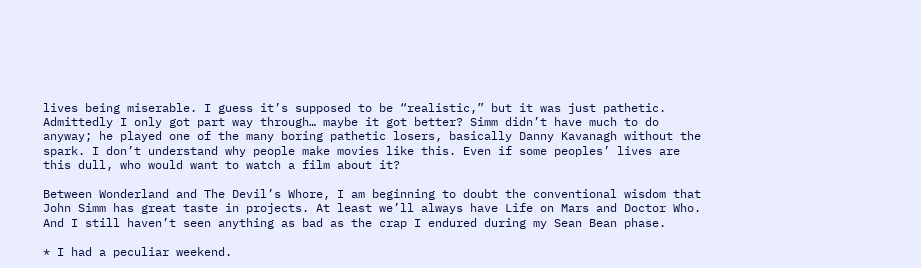lives being miserable. I guess it’s supposed to be “realistic,” but it was just pathetic. Admittedly I only got part way through… maybe it got better? Simm didn’t have much to do anyway; he played one of the many boring pathetic losers, basically Danny Kavanagh without the spark. I don’t understand why people make movies like this. Even if some peoples’ lives are this dull, who would want to watch a film about it?

Between Wonderland and The Devil’s Whore, I am beginning to doubt the conventional wisdom that John Simm has great taste in projects. At least we’ll always have Life on Mars and Doctor Who. And I still haven’t seen anything as bad as the crap I endured during my Sean Bean phase.

* I had a peculiar weekend.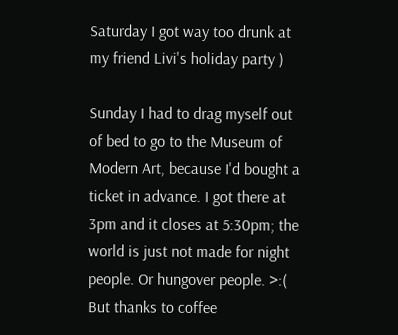Saturday I got way too drunk at my friend Livi's holiday party )

Sunday I had to drag myself out of bed to go to the Museum of Modern Art, because I'd bought a ticket in advance. I got there at 3pm and it closes at 5:30pm; the world is just not made for night people. Or hungover people. >:( But thanks to coffee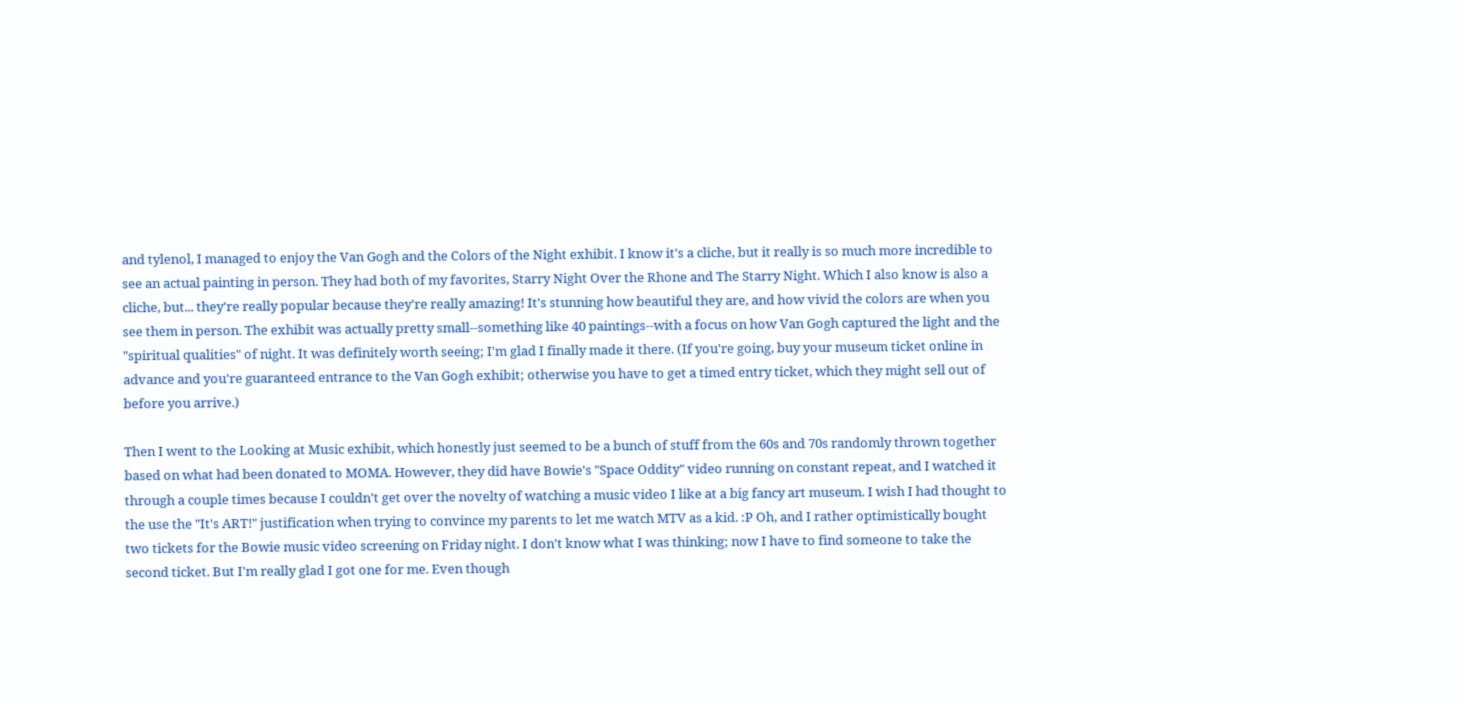and tylenol, I managed to enjoy the Van Gogh and the Colors of the Night exhibit. I know it's a cliche, but it really is so much more incredible to see an actual painting in person. They had both of my favorites, Starry Night Over the Rhone and The Starry Night. Which I also know is also a cliche, but... they're really popular because they're really amazing! It's stunning how beautiful they are, and how vivid the colors are when you see them in person. The exhibit was actually pretty small--something like 40 paintings--with a focus on how Van Gogh captured the light and the "spiritual qualities" of night. It was definitely worth seeing; I'm glad I finally made it there. (If you're going, buy your museum ticket online in advance and you're guaranteed entrance to the Van Gogh exhibit; otherwise you have to get a timed entry ticket, which they might sell out of before you arrive.)

Then I went to the Looking at Music exhibit, which honestly just seemed to be a bunch of stuff from the 60s and 70s randomly thrown together based on what had been donated to MOMA. However, they did have Bowie's "Space Oddity" video running on constant repeat, and I watched it through a couple times because I couldn't get over the novelty of watching a music video I like at a big fancy art museum. I wish I had thought to the use the "It's ART!" justification when trying to convince my parents to let me watch MTV as a kid. :P Oh, and I rather optimistically bought two tickets for the Bowie music video screening on Friday night. I don't know what I was thinking; now I have to find someone to take the second ticket. But I'm really glad I got one for me. Even though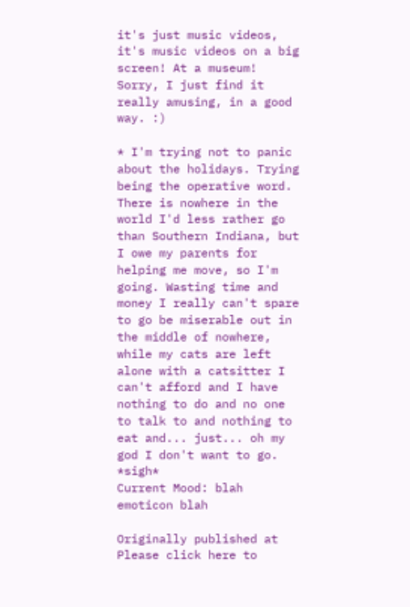it's just music videos, it's music videos on a big screen! At a museum! Sorry, I just find it really amusing, in a good way. :)

* I'm trying not to panic about the holidays. Trying being the operative word. There is nowhere in the world I'd less rather go than Southern Indiana, but I owe my parents for helping me move, so I'm going. Wasting time and money I really can't spare to go be miserable out in the middle of nowhere, while my cats are left alone with a catsitter I can't afford and I have nothing to do and no one to talk to and nothing to eat and... just... oh my god I don't want to go. *sigh*
Current Mood: blah emoticon blah

Originally published at Please click here to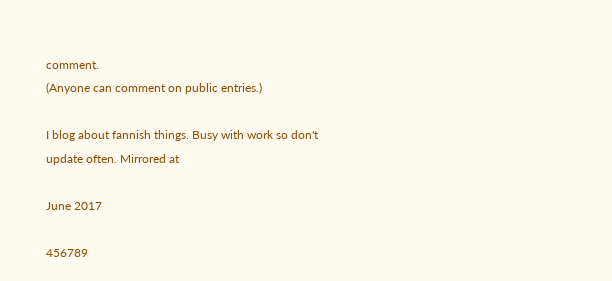comment.
(Anyone can comment on public entries.)

I blog about fannish things. Busy with work so don't update often. Mirrored at

June 2017

456789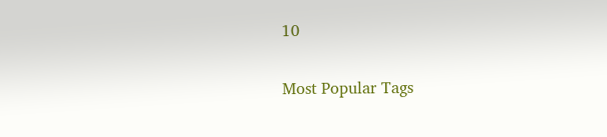10

Most Popular Tags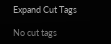Expand Cut Tags

No cut tags